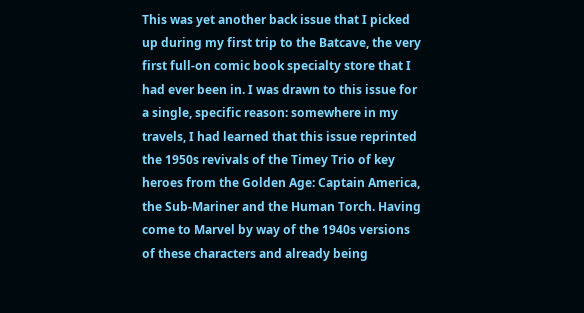This was yet another back issue that I picked up during my first trip to the Batcave, the very first full-on comic book specialty store that I had ever been in. I was drawn to this issue for a single, specific reason: somewhere in my travels, I had learned that this issue reprinted the 1950s revivals of the Timey Trio of key heroes from the Golden Age: Captain America, the Sub-Mariner and the Human Torch. Having come to Marvel by way of the 1940s versions of these characters and already being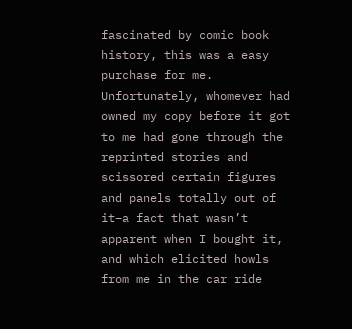fascinated by comic book history, this was a easy purchase for me. Unfortunately, whomever had owned my copy before it got to me had gone through the reprinted stories and scissored certain figures and panels totally out of it–a fact that wasn’t apparent when I bought it, and which elicited howls from me in the car ride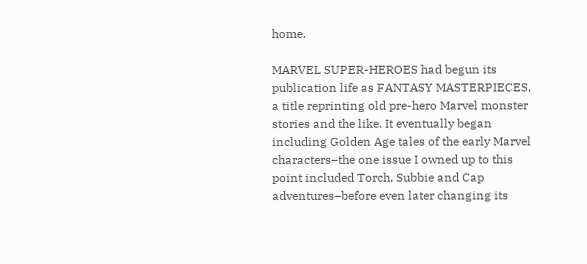home.

MARVEL SUPER-HEROES had begun its publication life as FANTASY MASTERPIECES, a title reprinting old pre-hero Marvel monster stories and the like. It eventually began including Golden Age tales of the early Marvel characters–the one issue I owned up to this point included Torch, Subbie and Cap adventures–before even later changing its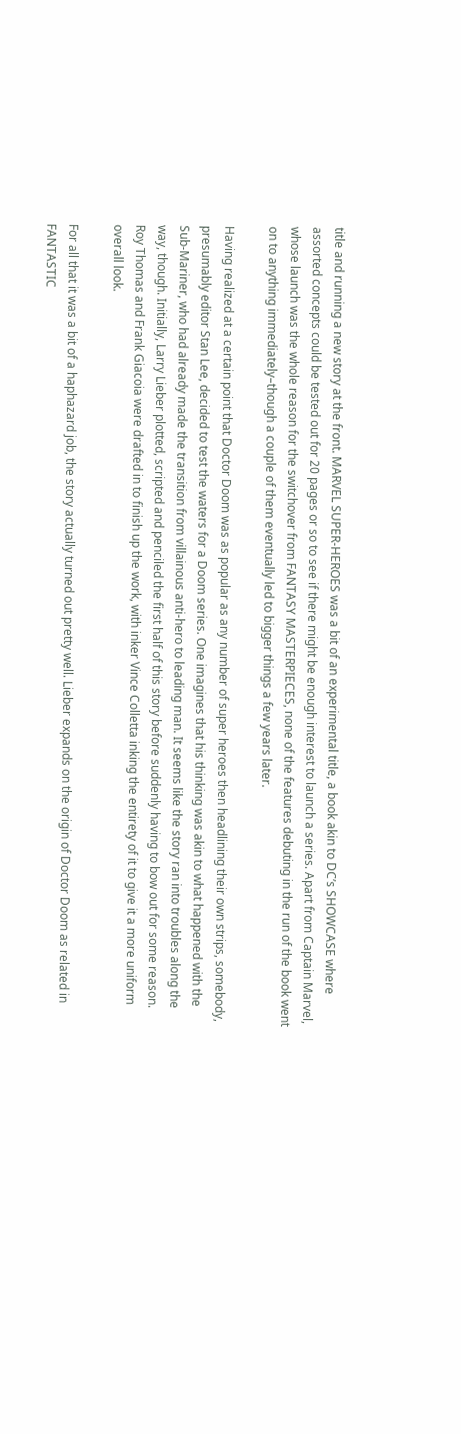title and running a new story at the front. MARVEL SUPER-HEROES was a bit of an experimental title, a book akin to DC’s SHOWCASE where assorted concepts could be tested out for 20 pages or so to see if there might be enough interest to launch a series. Apart from Captain Marvel, whose launch was the whole reason for the switchover from FANTASY MASTERPIECES, none of the features debuting in the run of the book went on to anything immediately–though a couple of them eventually led to bigger things a few years later.

Having realized at a certain point that Doctor Doom was as popular as any number of super heroes then headlining their own strips, somebody, presumably editor Stan Lee, decided to test the waters for a Doom series. One imagines that his thinking was akin to what happened with the Sub-Mariner, who had already made the transition from villainous anti-hero to leading man. It seems like the story ran into troubles along the way, though. Initially, Larry Lieber plotted, scripted and penciled the first half of this story before suddenly having to bow out for some reason. Roy Thomas and Frank Giacoia were drafted in to finish up the work, with inker Vince Colletta inking the entirety of it to give it a more uniform overall look.

For all that it was a bit of a haphazard job, the story actually turned out pretty well. Lieber expands on the origin of Doctor Doom as related in FANTASTIC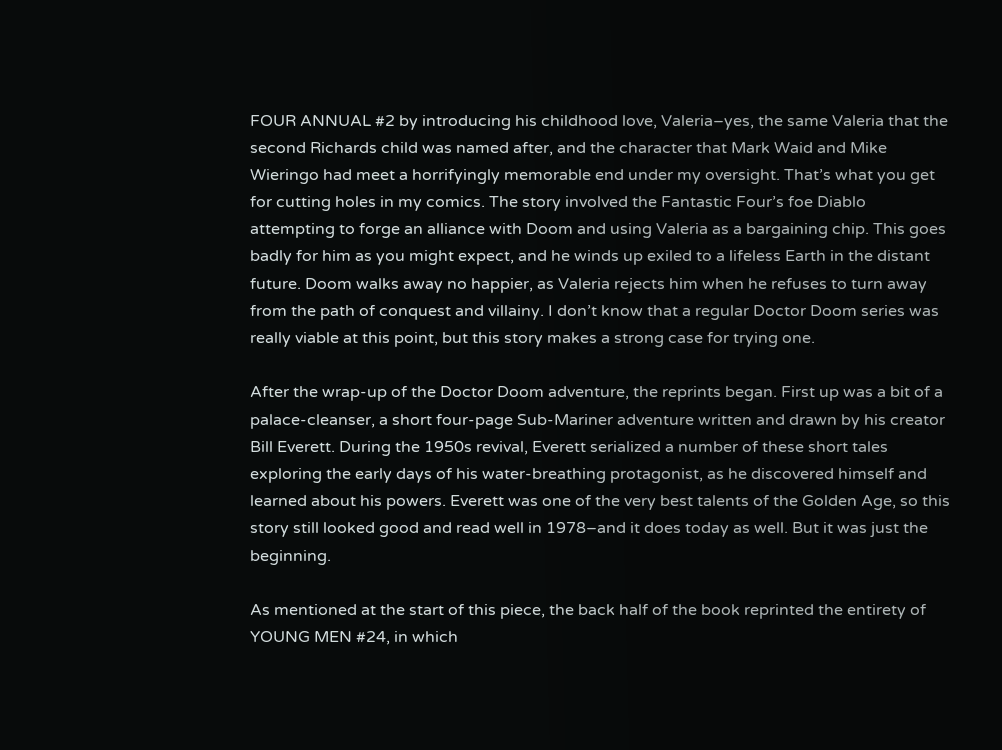FOUR ANNUAL #2 by introducing his childhood love, Valeria–yes, the same Valeria that the second Richards child was named after, and the character that Mark Waid and Mike Wieringo had meet a horrifyingly memorable end under my oversight. That’s what you get for cutting holes in my comics. The story involved the Fantastic Four’s foe Diablo attempting to forge an alliance with Doom and using Valeria as a bargaining chip. This goes badly for him as you might expect, and he winds up exiled to a lifeless Earth in the distant future. Doom walks away no happier, as Valeria rejects him when he refuses to turn away from the path of conquest and villainy. I don’t know that a regular Doctor Doom series was really viable at this point, but this story makes a strong case for trying one.

After the wrap-up of the Doctor Doom adventure, the reprints began. First up was a bit of a palace-cleanser, a short four-page Sub-Mariner adventure written and drawn by his creator Bill Everett. During the 1950s revival, Everett serialized a number of these short tales exploring the early days of his water-breathing protagonist, as he discovered himself and learned about his powers. Everett was one of the very best talents of the Golden Age, so this story still looked good and read well in 1978–and it does today as well. But it was just the beginning.

As mentioned at the start of this piece, the back half of the book reprinted the entirety of YOUNG MEN #24, in which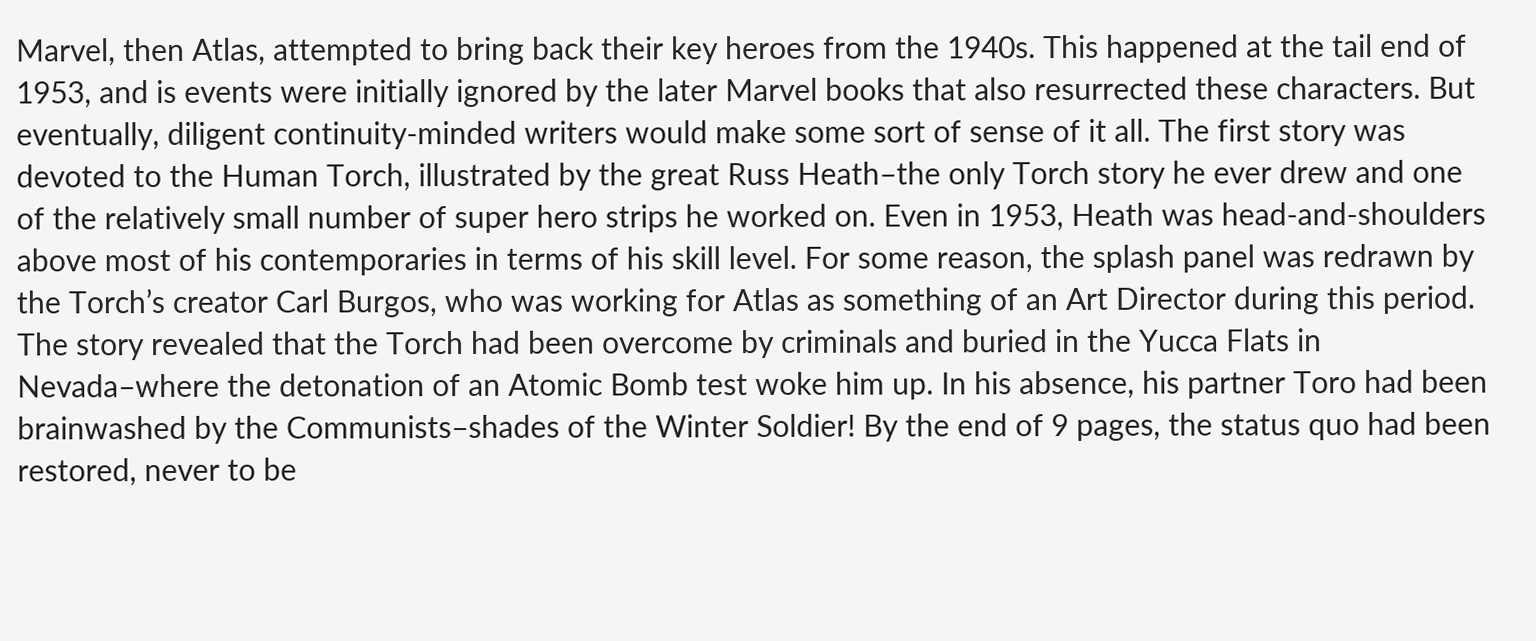Marvel, then Atlas, attempted to bring back their key heroes from the 1940s. This happened at the tail end of 1953, and is events were initially ignored by the later Marvel books that also resurrected these characters. But eventually, diligent continuity-minded writers would make some sort of sense of it all. The first story was devoted to the Human Torch, illustrated by the great Russ Heath–the only Torch story he ever drew and one of the relatively small number of super hero strips he worked on. Even in 1953, Heath was head-and-shoulders above most of his contemporaries in terms of his skill level. For some reason, the splash panel was redrawn by the Torch’s creator Carl Burgos, who was working for Atlas as something of an Art Director during this period. The story revealed that the Torch had been overcome by criminals and buried in the Yucca Flats in Nevada–where the detonation of an Atomic Bomb test woke him up. In his absence, his partner Toro had been brainwashed by the Communists–shades of the Winter Soldier! By the end of 9 pages, the status quo had been restored, never to be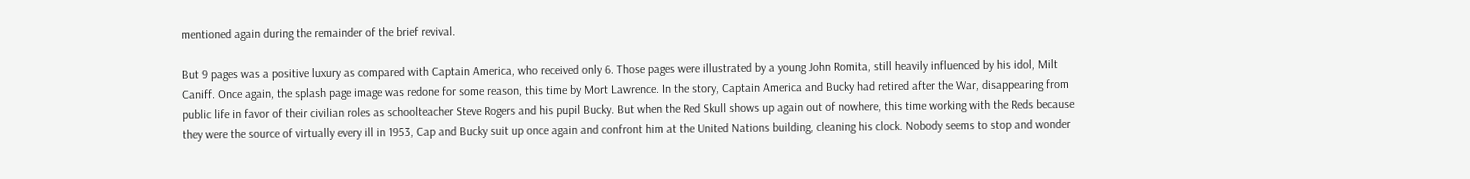mentioned again during the remainder of the brief revival.

But 9 pages was a positive luxury as compared with Captain America, who received only 6. Those pages were illustrated by a young John Romita, still heavily influenced by his idol, Milt Caniff. Once again, the splash page image was redone for some reason, this time by Mort Lawrence. In the story, Captain America and Bucky had retired after the War, disappearing from public life in favor of their civilian roles as schoolteacher Steve Rogers and his pupil Bucky. But when the Red Skull shows up again out of nowhere, this time working with the Reds because they were the source of virtually every ill in 1953, Cap and Bucky suit up once again and confront him at the United Nations building, cleaning his clock. Nobody seems to stop and wonder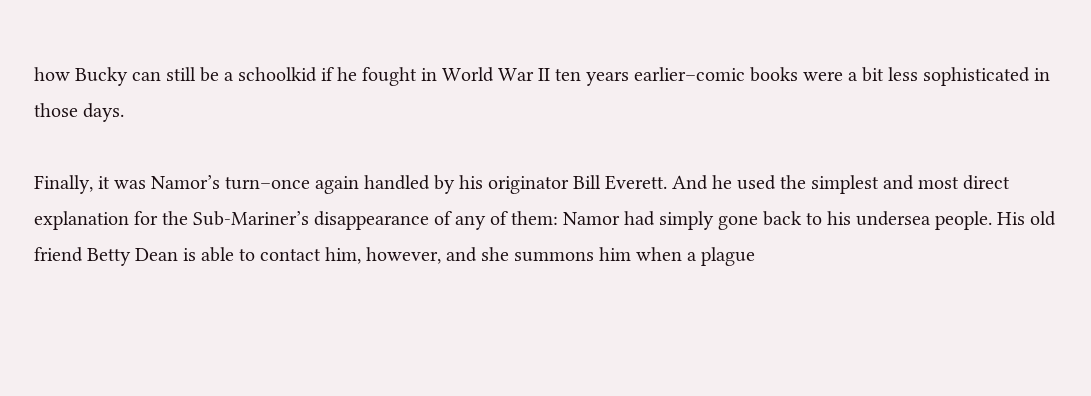how Bucky can still be a schoolkid if he fought in World War II ten years earlier–comic books were a bit less sophisticated in those days.

Finally, it was Namor’s turn–once again handled by his originator Bill Everett. And he used the simplest and most direct explanation for the Sub-Mariner’s disappearance of any of them: Namor had simply gone back to his undersea people. His old friend Betty Dean is able to contact him, however, and she summons him when a plague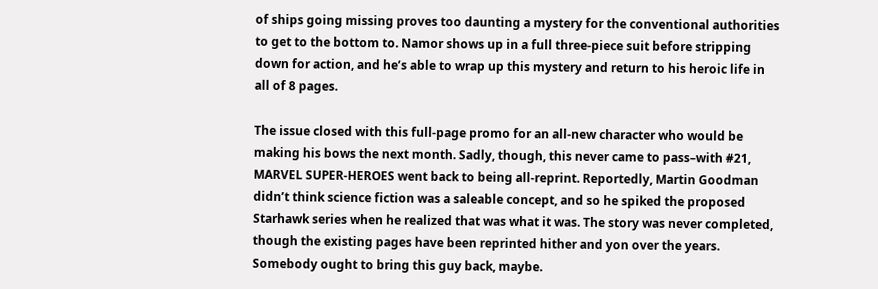of ships going missing proves too daunting a mystery for the conventional authorities to get to the bottom to. Namor shows up in a full three-piece suit before stripping down for action, and he’s able to wrap up this mystery and return to his heroic life in all of 8 pages.

The issue closed with this full-page promo for an all-new character who would be making his bows the next month. Sadly, though, this never came to pass–with #21, MARVEL SUPER-HEROES went back to being all-reprint. Reportedly, Martin Goodman didn’t think science fiction was a saleable concept, and so he spiked the proposed Starhawk series when he realized that was what it was. The story was never completed, though the existing pages have been reprinted hither and yon over the years. Somebody ought to bring this guy back, maybe.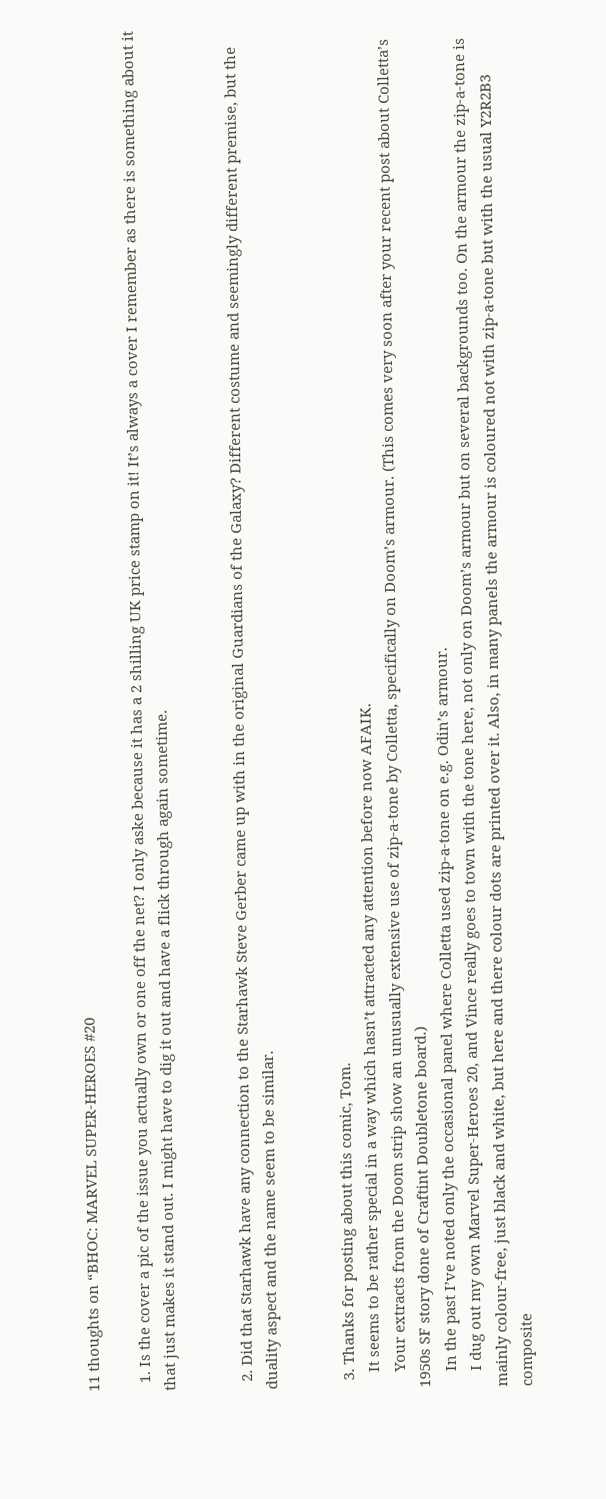11 thoughts on “BHOC: MARVEL SUPER-HEROES #20

  1. Is the cover a pic of the issue you actually own or one off the net? I only aske because it has a 2 shilling UK price stamp on it! It’s always a cover I remember as there is something about it that just makes it stand out. I might have to dig it out and have a flick through again sometime.


  2. Did that Starhawk have any connection to the Starhawk Steve Gerber came up with in the original Guardians of the Galaxy? Different costume and seemingly different premise, but the duality aspect and the name seem to be similar.


  3. Thanks for posting about this comic, Tom.
    It seems to be rather special in a way which hasn’t attracted any attention before now AFAIK.
    Your extracts from the Doom strip show an unusually extensive use of zip-a-tone by Colletta, specifically on Doom’s armour. (This comes very soon after your recent post about Colletta’s 1950s SF story done of Craftint Doubletone board.)
    In the past I’ve noted only the occasional panel where Colletta used zip-a-tone on e.g. Odin’s armour.
    I dug out my own Marvel Super-Heroes 20, and Vince really goes to town with the tone here, not only on Doom’s armour but on several backgrounds too. On the armour the zip-a-tone is mainly colour-free, just black and white, but here and there colour dots are printed over it. Also, in many panels the armour is coloured not with zip-a-tone but with the usual Y2R2B3 composite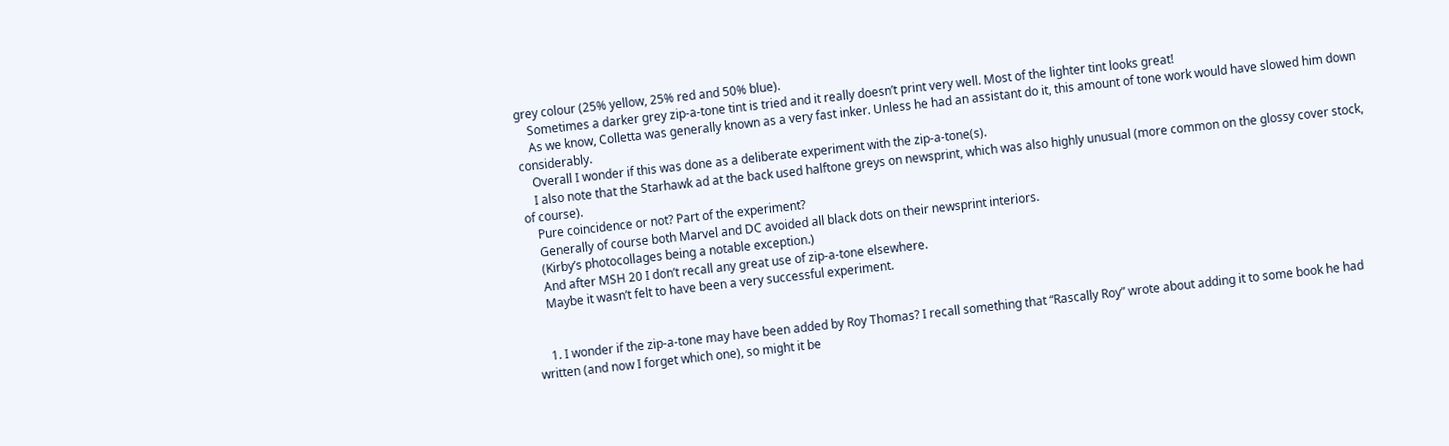grey colour (25% yellow, 25% red and 50% blue).
    Sometimes a darker grey zip-a-tone tint is tried and it really doesn’t print very well. Most of the lighter tint looks great!
    As we know, Colletta was generally known as a very fast inker. Unless he had an assistant do it, this amount of tone work would have slowed him down considerably.
    Overall I wonder if this was done as a deliberate experiment with the zip-a-tone(s).
    I also note that the Starhawk ad at the back used halftone greys on newsprint, which was also highly unusual (more common on the glossy cover stock, of course).
    Pure coincidence or not? Part of the experiment?
    Generally of course both Marvel and DC avoided all black dots on their newsprint interiors.
    (Kirby’s photocollages being a notable exception.)
    And after MSH 20 I don’t recall any great use of zip-a-tone elsewhere.
    Maybe it wasn’t felt to have been a very successful experiment.


    1. I wonder if the zip-a-tone may have been added by Roy Thomas? I recall something that “Rascally Roy” wrote about adding it to some book he had written (and now I forget which one), so might it be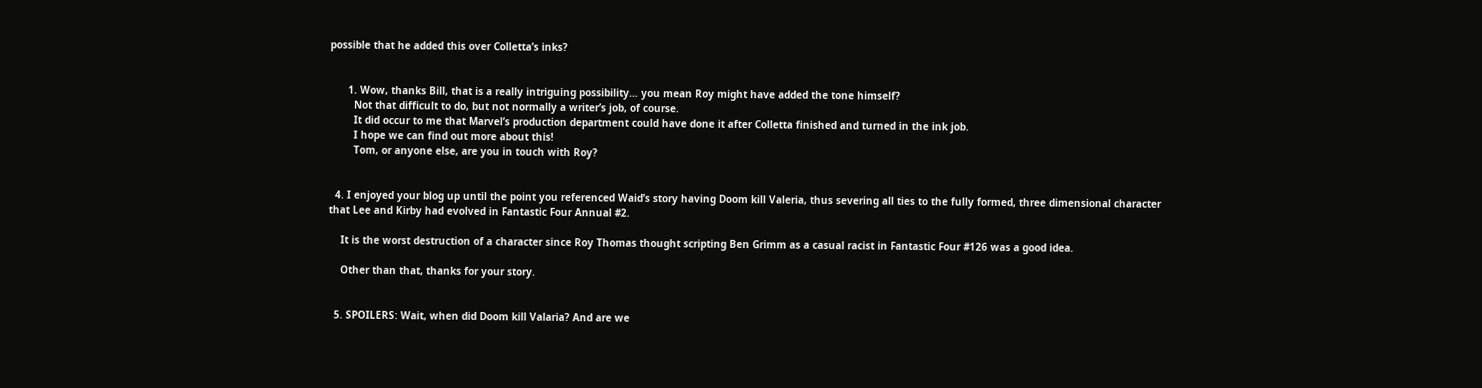possible that he added this over Colletta’s inks?


      1. Wow, thanks Bill, that is a really intriguing possibility… you mean Roy might have added the tone himself?
        Not that difficult to do, but not normally a writer’s job, of course.
        It did occur to me that Marvel’s production department could have done it after Colletta finished and turned in the ink job.
        I hope we can find out more about this!
        Tom, or anyone else, are you in touch with Roy?


  4. I enjoyed your blog up until the point you referenced Waid’s story having Doom kill Valeria, thus severing all ties to the fully formed, three dimensional character that Lee and Kirby had evolved in Fantastic Four Annual #2.

    It is the worst destruction of a character since Roy Thomas thought scripting Ben Grimm as a casual racist in Fantastic Four #126 was a good idea.

    Other than that, thanks for your story.


  5. SPOILERS: Wait, when did Doom kill Valaria? And are we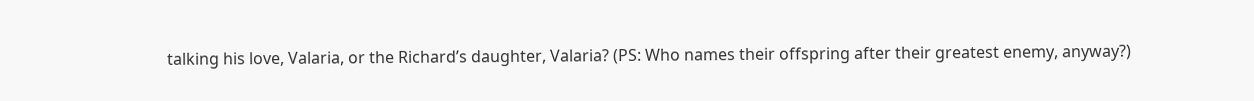talking his love, Valaria, or the Richard’s daughter, Valaria? (PS: Who names their offspring after their greatest enemy, anyway?)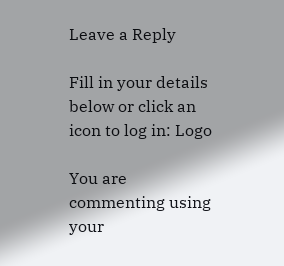Leave a Reply

Fill in your details below or click an icon to log in: Logo

You are commenting using your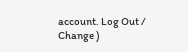account. Log Out /  Change )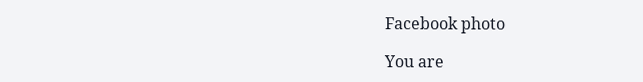Facebook photo

You are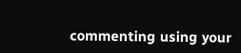commenting using your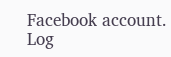Facebook account. Log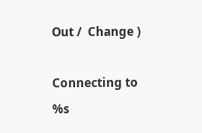Out /  Change )

Connecting to %s